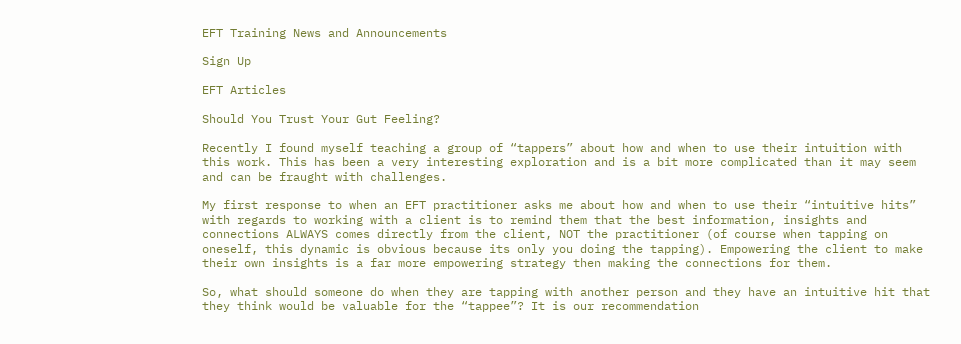EFT Training News and Announcements

Sign Up

EFT Articles

Should You Trust Your Gut Feeling?

Recently I found myself teaching a group of “tappers” about how and when to use their intuition with this work. This has been a very interesting exploration and is a bit more complicated than it may seem and can be fraught with challenges.

My first response to when an EFT practitioner asks me about how and when to use their “intuitive hits” with regards to working with a client is to remind them that the best information, insights and connections ALWAYS comes directly from the client, NOT the practitioner (of course when tapping on oneself, this dynamic is obvious because its only you doing the tapping). Empowering the client to make their own insights is a far more empowering strategy then making the connections for them.

So, what should someone do when they are tapping with another person and they have an intuitive hit that they think would be valuable for the “tappee”? It is our recommendation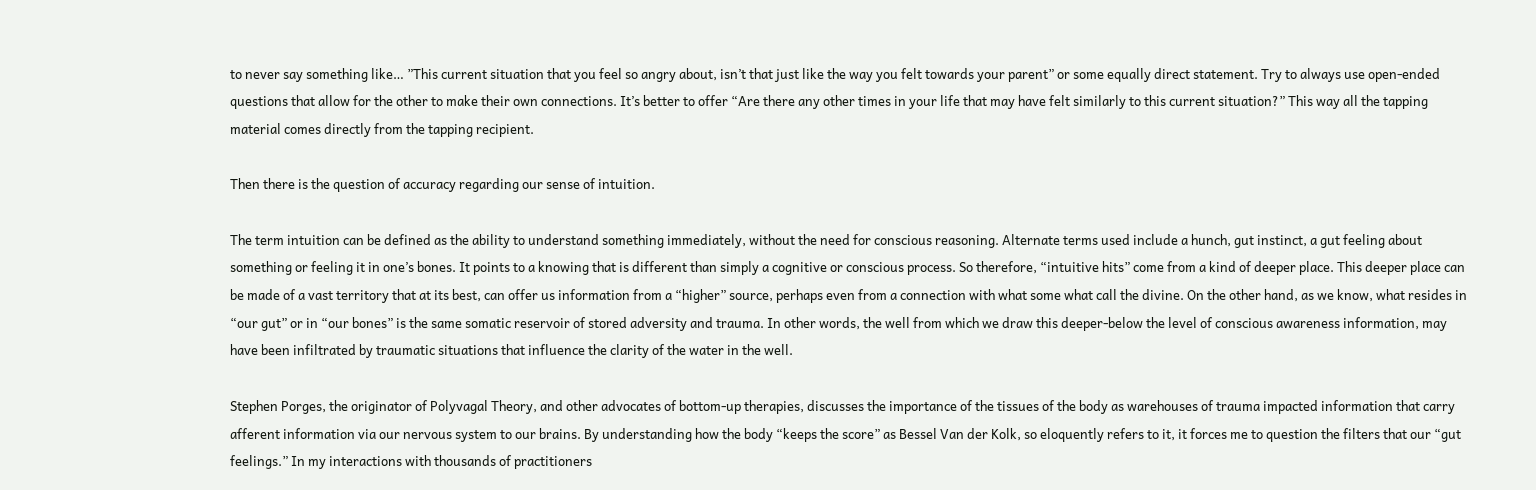to never say something like… ”This current situation that you feel so angry about, isn’t that just like the way you felt towards your parent” or some equally direct statement. Try to always use open-ended questions that allow for the other to make their own connections. It’s better to offer “Are there any other times in your life that may have felt similarly to this current situation?” This way all the tapping material comes directly from the tapping recipient.

Then there is the question of accuracy regarding our sense of intuition.

The term intuition can be defined as the ability to understand something immediately, without the need for conscious reasoning. Alternate terms used include a hunch, gut instinct, a gut feeling about something or feeling it in one’s bones. It points to a knowing that is different than simply a cognitive or conscious process. So therefore, “intuitive hits” come from a kind of deeper place. This deeper place can be made of a vast territory that at its best, can offer us information from a “higher” source, perhaps even from a connection with what some what call the divine. On the other hand, as we know, what resides in “our gut” or in “our bones” is the same somatic reservoir of stored adversity and trauma. In other words, the well from which we draw this deeper-below the level of conscious awareness information, may have been infiltrated by traumatic situations that influence the clarity of the water in the well.

Stephen Porges, the originator of Polyvagal Theory, and other advocates of bottom-up therapies, discusses the importance of the tissues of the body as warehouses of trauma impacted information that carry afferent information via our nervous system to our brains. By understanding how the body “keeps the score” as Bessel Van der Kolk, so eloquently refers to it, it forces me to question the filters that our “gut feelings.” In my interactions with thousands of practitioners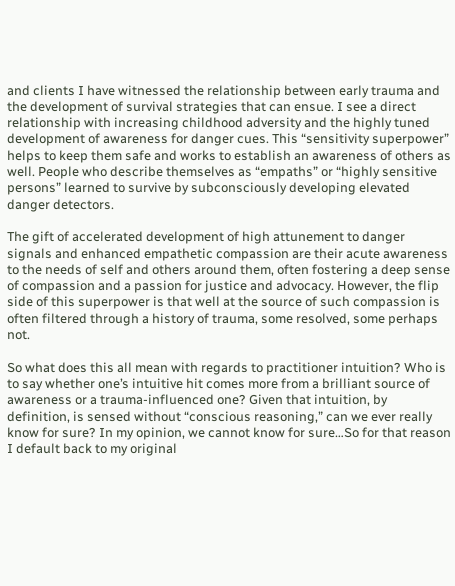and clients I have witnessed the relationship between early trauma and the development of survival strategies that can ensue. I see a direct relationship with increasing childhood adversity and the highly tuned development of awareness for danger cues. This “sensitivity superpower” helps to keep them safe and works to establish an awareness of others as well. People who describe themselves as “empaths” or “highly sensitive persons” learned to survive by subconsciously developing elevated danger detectors.

The gift of accelerated development of high attunement to danger signals and enhanced empathetic compassion are their acute awareness to the needs of self and others around them, often fostering a deep sense of compassion and a passion for justice and advocacy. However, the flip side of this superpower is that well at the source of such compassion is often filtered through a history of trauma, some resolved, some perhaps not.

So what does this all mean with regards to practitioner intuition? Who is to say whether one’s intuitive hit comes more from a brilliant source of awareness or a trauma-influenced one? Given that intuition, by definition, is sensed without “conscious reasoning,” can we ever really know for sure? In my opinion, we cannot know for sure…So for that reason I default back to my original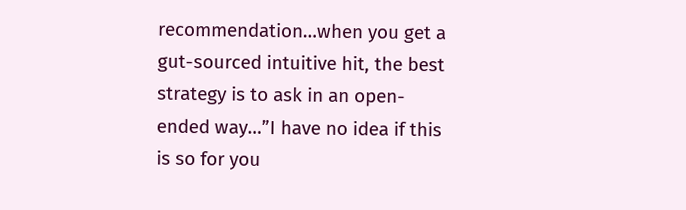recommendation…when you get a gut-sourced intuitive hit, the best strategy is to ask in an open-ended way…”I have no idea if this is so for you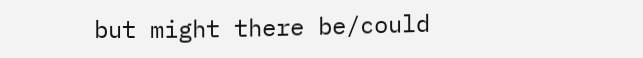but might there be/could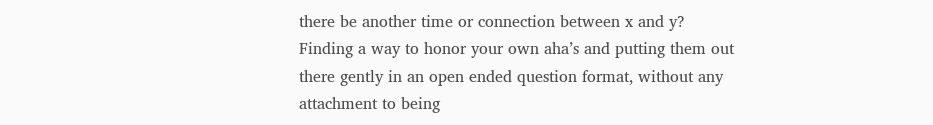there be another time or connection between x and y? Finding a way to honor your own aha’s and putting them out there gently in an open ended question format, without any attachment to being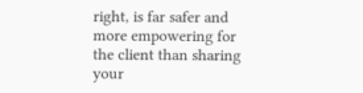right, is far safer and more empowering for the client than sharing your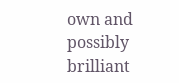own and possibly brilliant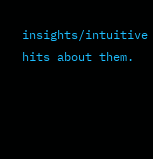insights/intuitive hits about them.